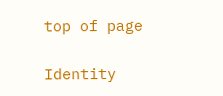top of page

Identity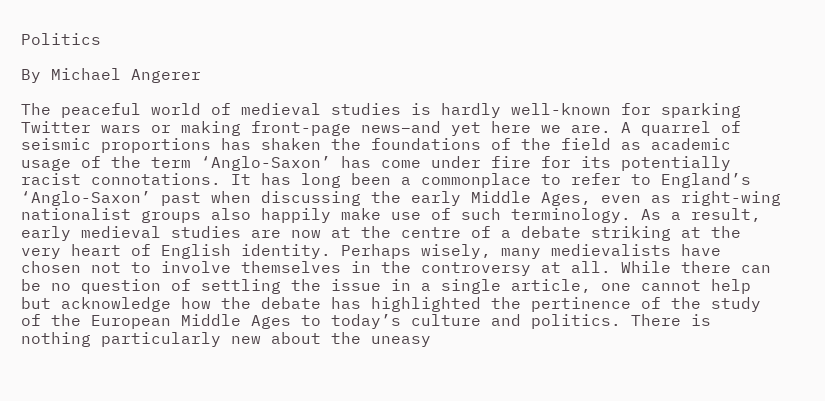Politics

By Michael Angerer

The peaceful world of medieval studies is hardly well-known for sparking Twitter wars or making front-page news–and yet here we are. A quarrel of seismic proportions has shaken the foundations of the field as academic usage of the term ‘Anglo-Saxon’ has come under fire for its potentially racist connotations. It has long been a commonplace to refer to England’s ‘Anglo-Saxon’ past when discussing the early Middle Ages, even as right-wing nationalist groups also happily make use of such terminology. As a result, early medieval studies are now at the centre of a debate striking at the very heart of English identity. Perhaps wisely, many medievalists have chosen not to involve themselves in the controversy at all. While there can be no question of settling the issue in a single article, one cannot help but acknowledge how the debate has highlighted the pertinence of the study of the European Middle Ages to today’s culture and politics. There is nothing particularly new about the uneasy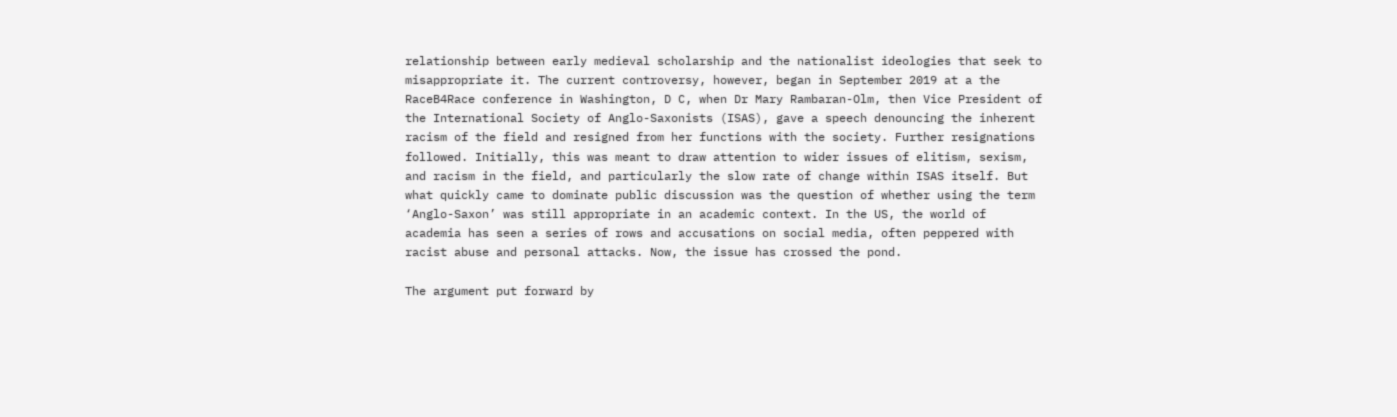relationship between early medieval scholarship and the nationalist ideologies that seek to misappropriate it. The current controversy, however, began in September 2019 at a the RaceB4Race conference in Washington, D C, when Dr Mary Rambaran-Olm, then Vice President of the International Society of Anglo-Saxonists (ISAS), gave a speech denouncing the inherent racism of the field and resigned from her functions with the society. Further resignations followed. Initially, this was meant to draw attention to wider issues of elitism, sexism, and racism in the field, and particularly the slow rate of change within ISAS itself. But what quickly came to dominate public discussion was the question of whether using the term ‘Anglo-Saxon’ was still appropriate in an academic context. In the US, the world of academia has seen a series of rows and accusations on social media, often peppered with racist abuse and personal attacks. Now, the issue has crossed the pond.

The argument put forward by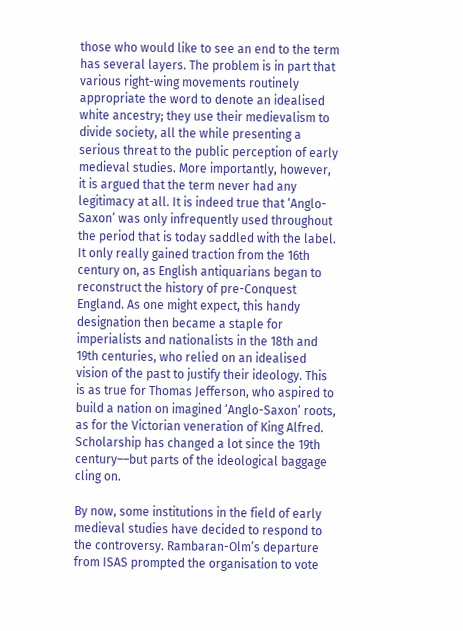those who would like to see an end to the term has several layers. The problem is in part that various right-wing movements routinely appropriate the word to denote an idealised white ancestry; they use their medievalism to divide society, all the while presenting a serious threat to the public perception of early medieval studies. More importantly, however, it is argued that the term never had any legitimacy at all. It is indeed true that ‘Anglo-Saxon’ was only infrequently used throughout the period that is today saddled with the label. It only really gained traction from the 16th century on, as English antiquarians began to reconstruct the history of pre-Conquest England. As one might expect, this handy designation then became a staple for imperialists and nationalists in the 18th and 19th centuries, who relied on an idealised vision of the past to justify their ideology. This is as true for Thomas Jefferson, who aspired to build a nation on imagined ‘Anglo-Saxon’ roots, as for the Victorian veneration of King Alfred. Scholarship has changed a lot since the 19th century––but parts of the ideological baggage cling on.

By now, some institutions in the field of early medieval studies have decided to respond to the controversy. Rambaran-Olm’s departure from ISAS prompted the organisation to vote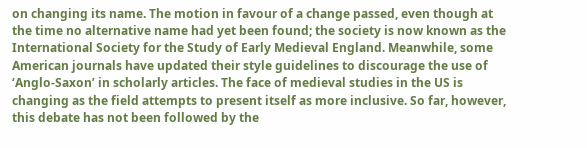on changing its name. The motion in favour of a change passed, even though at the time no alternative name had yet been found; the society is now known as the International Society for the Study of Early Medieval England. Meanwhile, some American journals have updated their style guidelines to discourage the use of ‘Anglo-Saxon’ in scholarly articles. The face of medieval studies in the US is changing as the field attempts to present itself as more inclusive. So far, however, this debate has not been followed by the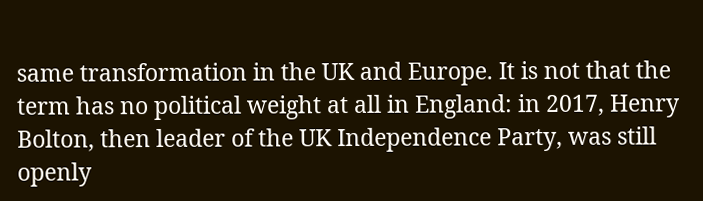same transformation in the UK and Europe. It is not that the term has no political weight at all in England: in 2017, Henry Bolton, then leader of the UK Independence Party, was still openly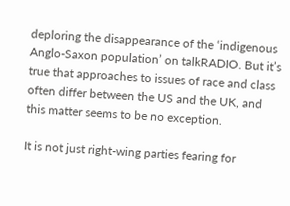deploring the disappearance of the ‘indigenous Anglo-Saxon population’ on talkRADIO. But it’s true that approaches to issues of race and class often differ between the US and the UK, and this matter seems to be no exception.

It is not just right-wing parties fearing for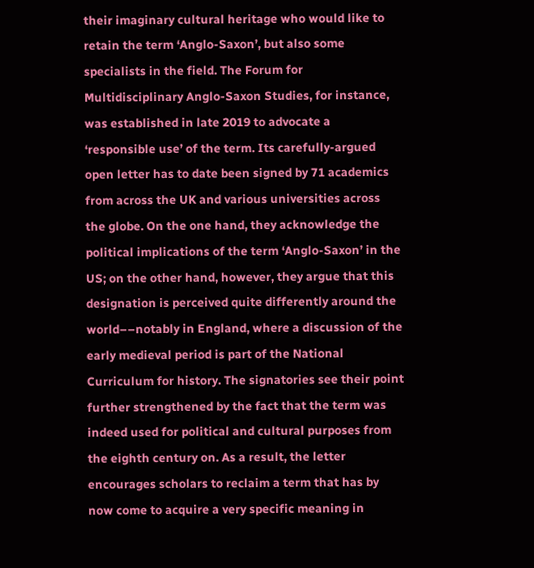their imaginary cultural heritage who would like to retain the term ‘Anglo-Saxon’, but also some specialists in the field. The Forum for Multidisciplinary Anglo-Saxon Studies, for instance, was established in late 2019 to advocate a ‘responsible use’ of the term. Its carefully-argued open letter has to date been signed by 71 academics from across the UK and various universities across the globe. On the one hand, they acknowledge the political implications of the term ‘Anglo-Saxon’ in the US; on the other hand, however, they argue that this designation is perceived quite differently around the world––notably in England, where a discussion of the early medieval period is part of the National Curriculum for history. The signatories see their point further strengthened by the fact that the term was indeed used for political and cultural purposes from the eighth century on. As a result, the letter encourages scholars to reclaim a term that has by now come to acquire a very specific meaning in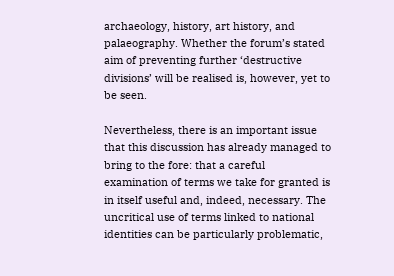archaeology, history, art history, and palaeography. Whether the forum’s stated aim of preventing further ‘destructive divisions’ will be realised is, however, yet to be seen.

Nevertheless, there is an important issue that this discussion has already managed to bring to the fore: that a careful examination of terms we take for granted is in itself useful and, indeed, necessary. The uncritical use of terms linked to national identities can be particularly problematic,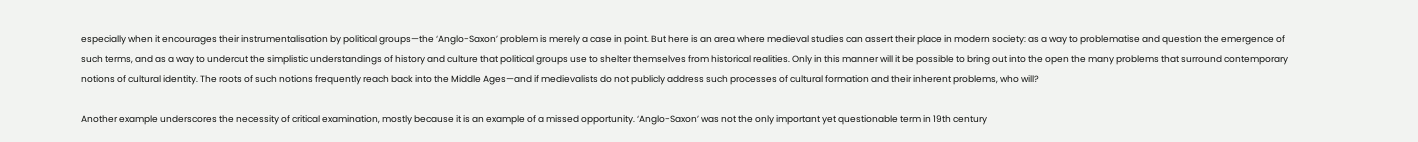especially when it encourages their instrumentalisation by political groups—the ‘Anglo-Saxon’ problem is merely a case in point. But here is an area where medieval studies can assert their place in modern society: as a way to problematise and question the emergence of such terms, and as a way to undercut the simplistic understandings of history and culture that political groups use to shelter themselves from historical realities. Only in this manner will it be possible to bring out into the open the many problems that surround contemporary notions of cultural identity. The roots of such notions frequently reach back into the Middle Ages—and if medievalists do not publicly address such processes of cultural formation and their inherent problems, who will?

Another example underscores the necessity of critical examination, mostly because it is an example of a missed opportunity. ‘Anglo-Saxon’ was not the only important yet questionable term in 19th century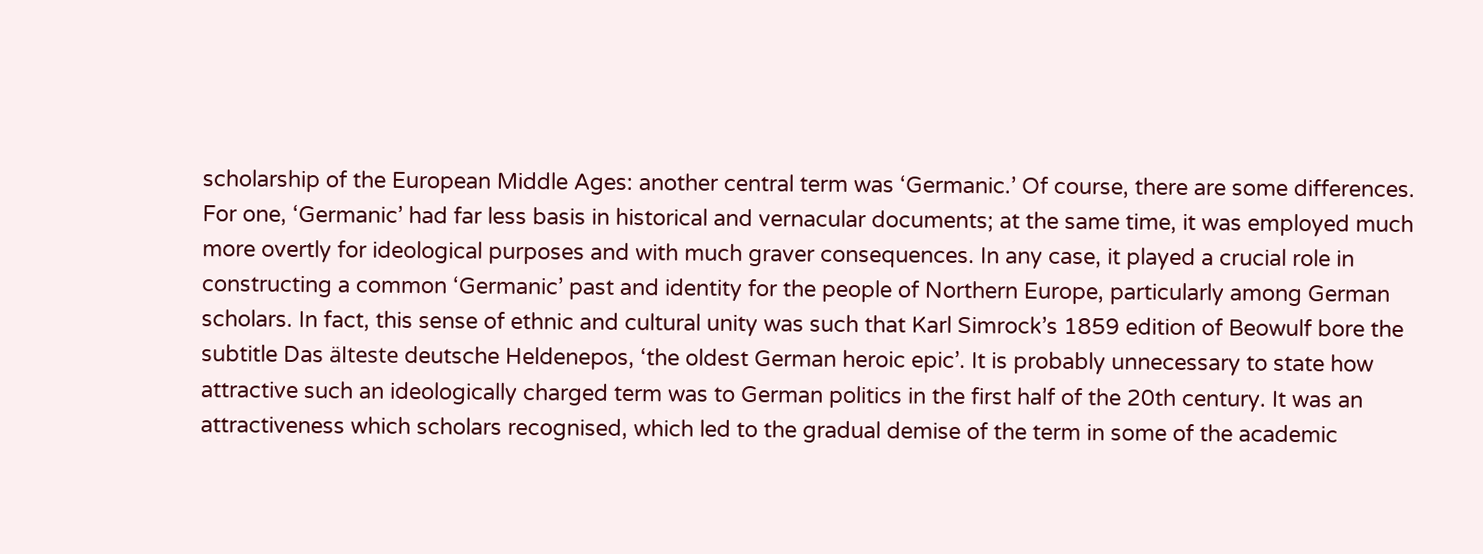scholarship of the European Middle Ages: another central term was ‘Germanic.’ Of course, there are some differences. For one, ‘Germanic’ had far less basis in historical and vernacular documents; at the same time, it was employed much more overtly for ideological purposes and with much graver consequences. In any case, it played a crucial role in constructing a common ‘Germanic’ past and identity for the people of Northern Europe, particularly among German scholars. In fact, this sense of ethnic and cultural unity was such that Karl Simrock’s 1859 edition of Beowulf bore the subtitle Das älteste deutsche Heldenepos, ‘the oldest German heroic epic’. It is probably unnecessary to state how attractive such an ideologically charged term was to German politics in the first half of the 20th century. It was an attractiveness which scholars recognised, which led to the gradual demise of the term in some of the academic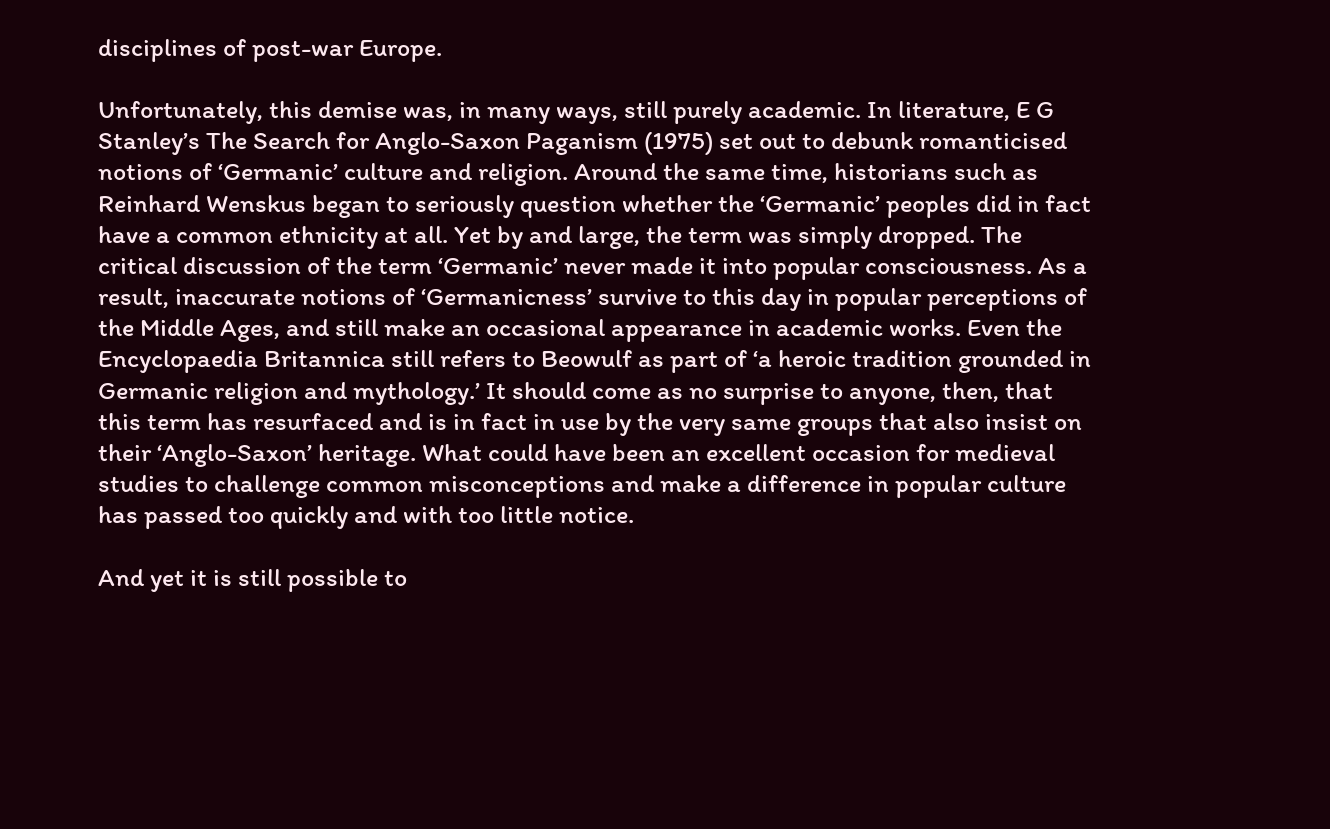disciplines of post-war Europe.

Unfortunately, this demise was, in many ways, still purely academic. In literature, E G Stanley’s The Search for Anglo-Saxon Paganism (1975) set out to debunk romanticised notions of ‘Germanic’ culture and religion. Around the same time, historians such as Reinhard Wenskus began to seriously question whether the ‘Germanic’ peoples did in fact have a common ethnicity at all. Yet by and large, the term was simply dropped. The critical discussion of the term ‘Germanic’ never made it into popular consciousness. As a result, inaccurate notions of ‘Germanicness’ survive to this day in popular perceptions of the Middle Ages, and still make an occasional appearance in academic works. Even the Encyclopaedia Britannica still refers to Beowulf as part of ‘a heroic tradition grounded in Germanic religion and mythology.’ It should come as no surprise to anyone, then, that this term has resurfaced and is in fact in use by the very same groups that also insist on their ‘Anglo-Saxon’ heritage. What could have been an excellent occasion for medieval studies to challenge common misconceptions and make a difference in popular culture has passed too quickly and with too little notice.

And yet it is still possible to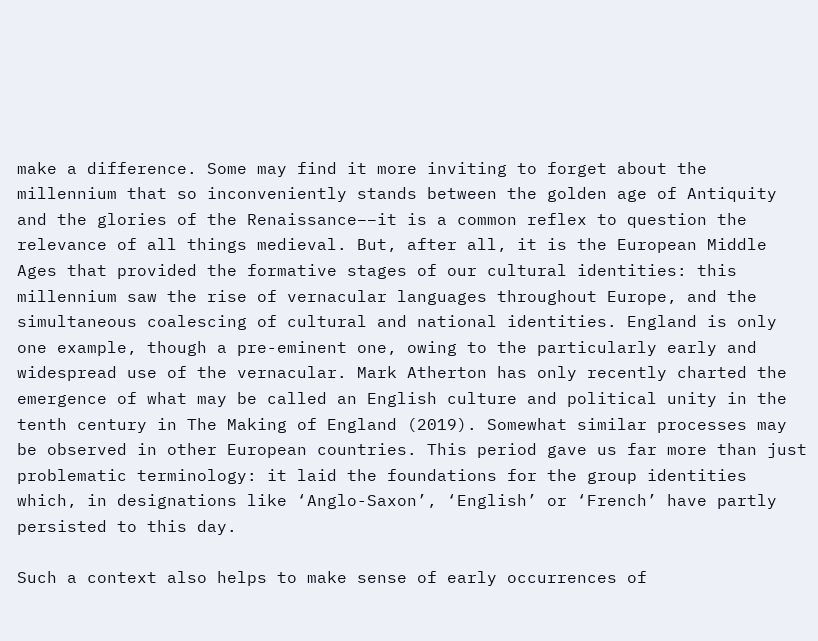make a difference. Some may find it more inviting to forget about the millennium that so inconveniently stands between the golden age of Antiquity and the glories of the Renaissance––it is a common reflex to question the relevance of all things medieval. But, after all, it is the European Middle Ages that provided the formative stages of our cultural identities: this millennium saw the rise of vernacular languages throughout Europe, and the simultaneous coalescing of cultural and national identities. England is only one example, though a pre-eminent one, owing to the particularly early and widespread use of the vernacular. Mark Atherton has only recently charted the emergence of what may be called an English culture and political unity in the tenth century in The Making of England (2019). Somewhat similar processes may be observed in other European countries. This period gave us far more than just problematic terminology: it laid the foundations for the group identities which, in designations like ‘Anglo-Saxon’, ‘English’ or ‘French’ have partly persisted to this day.

Such a context also helps to make sense of early occurrences of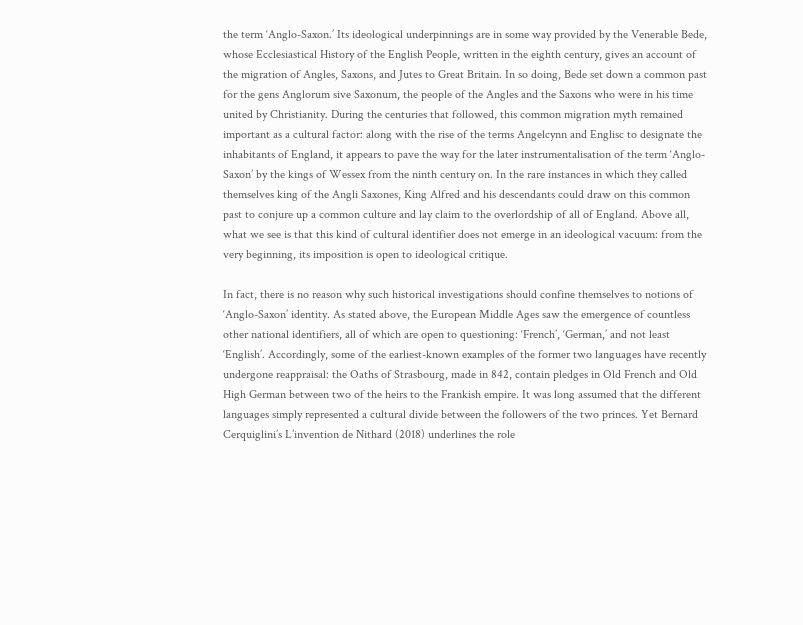the term ‘Anglo-Saxon.’ Its ideological underpinnings are in some way provided by the Venerable Bede, whose Ecclesiastical History of the English People, written in the eighth century, gives an account of the migration of Angles, Saxons, and Jutes to Great Britain. In so doing, Bede set down a common past for the gens Anglorum sive Saxonum, the people of the Angles and the Saxons who were in his time united by Christianity. During the centuries that followed, this common migration myth remained important as a cultural factor: along with the rise of the terms Angelcynn and Englisc to designate the inhabitants of England, it appears to pave the way for the later instrumentalisation of the term ‘Anglo-Saxon’ by the kings of Wessex from the ninth century on. In the rare instances in which they called themselves king of the Angli Saxones, King Alfred and his descendants could draw on this common past to conjure up a common culture and lay claim to the overlordship of all of England. Above all, what we see is that this kind of cultural identifier does not emerge in an ideological vacuum: from the very beginning, its imposition is open to ideological critique.

In fact, there is no reason why such historical investigations should confine themselves to notions of ‘Anglo-Saxon’ identity. As stated above, the European Middle Ages saw the emergence of countless other national identifiers, all of which are open to questioning: ‘French’, ‘German,’ and not least ‘English’. Accordingly, some of the earliest-known examples of the former two languages have recently undergone reappraisal: the Oaths of Strasbourg, made in 842, contain pledges in Old French and Old High German between two of the heirs to the Frankish empire. It was long assumed that the different languages simply represented a cultural divide between the followers of the two princes. Yet Bernard Cerquiglini’s L’invention de Nithard (2018) underlines the role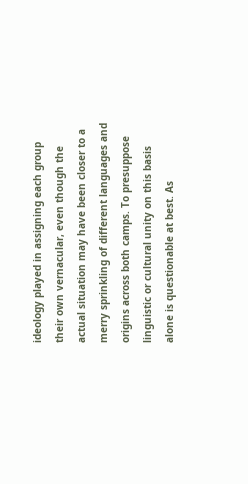ideology played in assigning each group their own vernacular, even though the actual situation may have been closer to a merry sprinkling of different languages and origins across both camps. To presuppose linguistic or cultural unity on this basis alone is questionable at best. As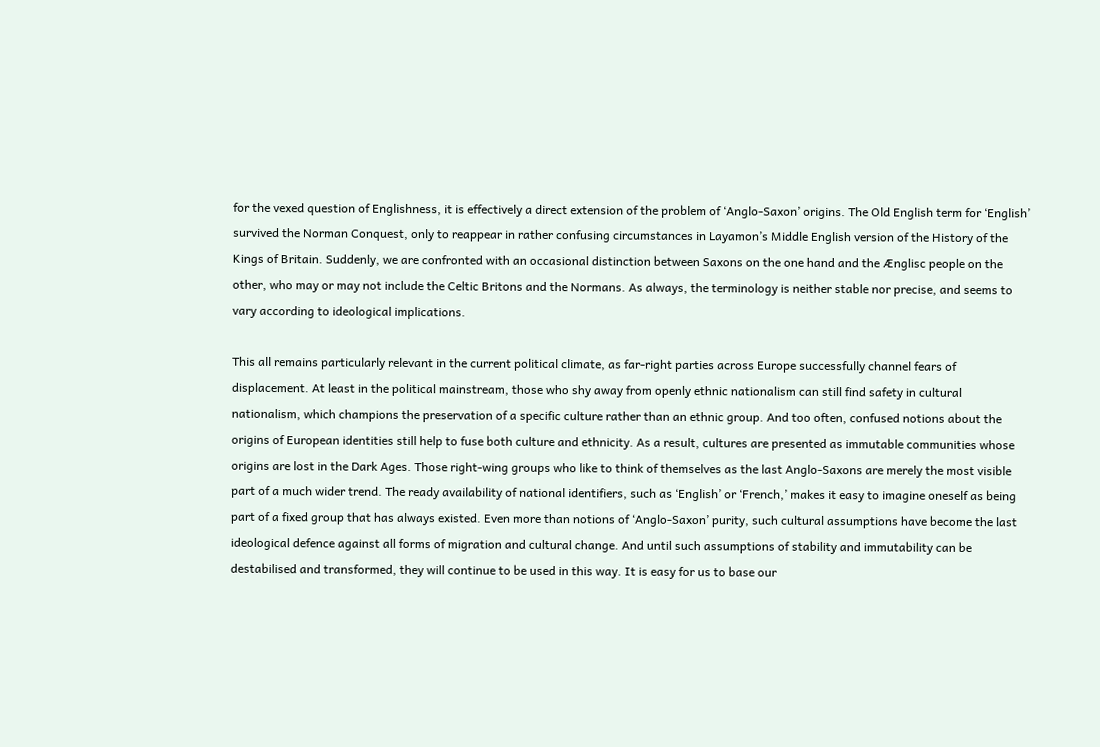for the vexed question of Englishness, it is effectively a direct extension of the problem of ‘Anglo-Saxon’ origins. The Old English term for ‘English’ survived the Norman Conquest, only to reappear in rather confusing circumstances in Layamon’s Middle English version of the History of the Kings of Britain. Suddenly, we are confronted with an occasional distinction between Saxons on the one hand and the Ænglisc people on the other, who may or may not include the Celtic Britons and the Normans. As always, the terminology is neither stable nor precise, and seems to vary according to ideological implications.

This all remains particularly relevant in the current political climate, as far-right parties across Europe successfully channel fears of displacement. At least in the political mainstream, those who shy away from openly ethnic nationalism can still find safety in cultural nationalism, which champions the preservation of a specific culture rather than an ethnic group. And too often, confused notions about the origins of European identities still help to fuse both culture and ethnicity. As a result, cultures are presented as immutable communities whose origins are lost in the Dark Ages. Those right-wing groups who like to think of themselves as the last Anglo-Saxons are merely the most visible part of a much wider trend. The ready availability of national identifiers, such as ‘English’ or ‘French,’ makes it easy to imagine oneself as being part of a fixed group that has always existed. Even more than notions of ‘Anglo-Saxon’ purity, such cultural assumptions have become the last ideological defence against all forms of migration and cultural change. And until such assumptions of stability and immutability can be destabilised and transformed, they will continue to be used in this way. It is easy for us to base our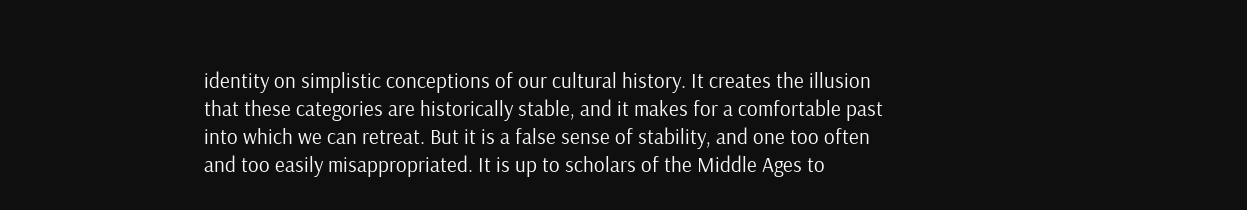identity on simplistic conceptions of our cultural history. It creates the illusion that these categories are historically stable, and it makes for a comfortable past into which we can retreat. But it is a false sense of stability, and one too often and too easily misappropriated. It is up to scholars of the Middle Ages to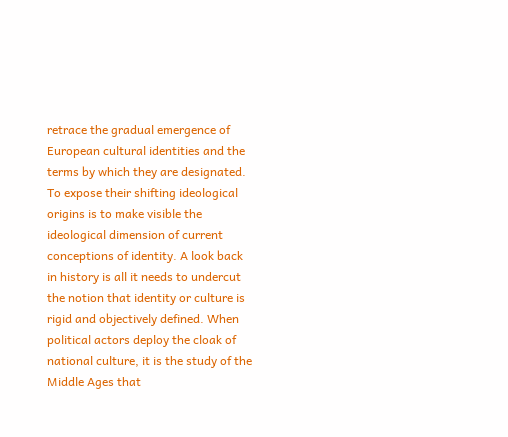retrace the gradual emergence of European cultural identities and the terms by which they are designated. To expose their shifting ideological origins is to make visible the ideological dimension of current conceptions of identity. A look back in history is all it needs to undercut the notion that identity or culture is rigid and objectively defined. When political actors deploy the cloak of national culture, it is the study of the Middle Ages that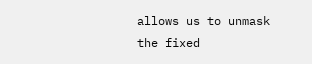allows us to unmask the fixed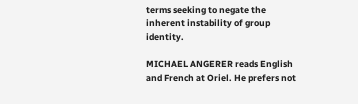terms seeking to negate the inherent instability of group identity.

MICHAEL ANGERER reads English and French at Oriel. He prefers not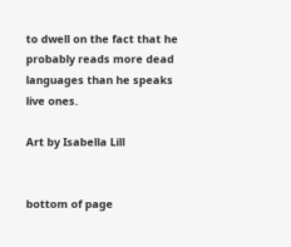to dwell on the fact that he probably reads more dead languages than he speaks live ones.

Art by Isabella Lill


bottom of page